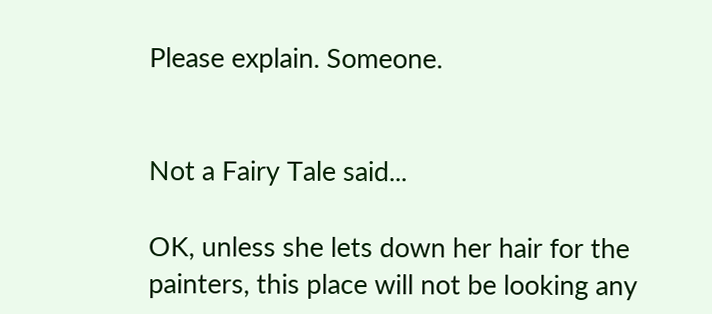Please explain. Someone.


Not a Fairy Tale said...

OK, unless she lets down her hair for the painters, this place will not be looking any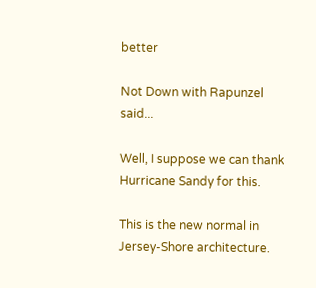better

Not Down with Rapunzel said...

Well, I suppose we can thank Hurricane Sandy for this.

This is the new normal in Jersey-Shore architecture.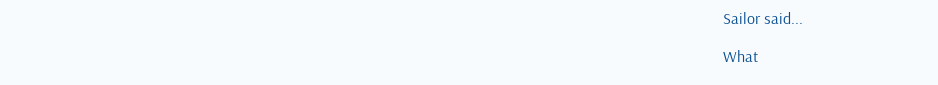Sailor said...

What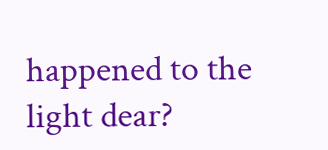happened to the light dear?